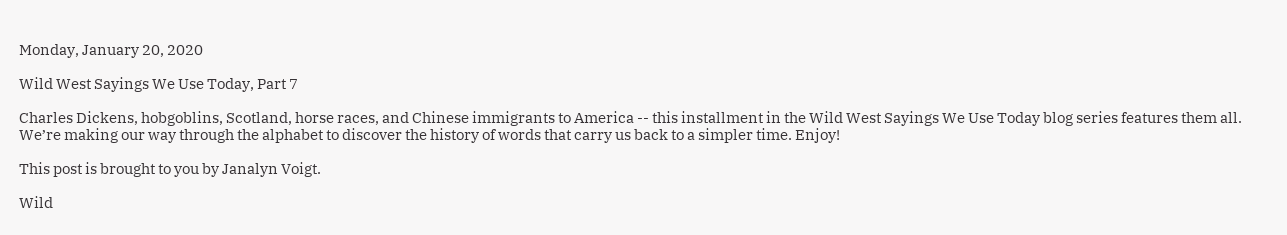Monday, January 20, 2020

Wild West Sayings We Use Today, Part 7

Charles Dickens, hobgoblins, Scotland, horse races, and Chinese immigrants to America -- this installment in the Wild West Sayings We Use Today blog series features them all. We’re making our way through the alphabet to discover the history of words that carry us back to a simpler time. Enjoy!

This post is brought to you by Janalyn Voigt.

Wild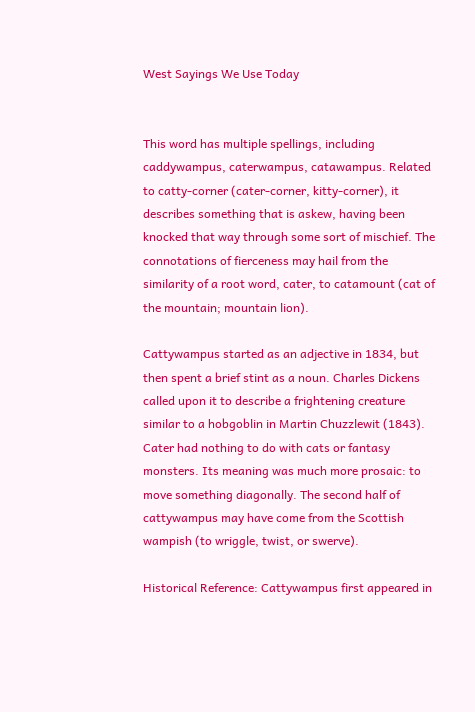West Sayings We Use Today


This word has multiple spellings, including caddywampus, caterwampus, catawampus. Related to catty-corner (cater-corner, kitty-corner), it describes something that is askew, having been knocked that way through some sort of mischief. The connotations of fierceness may hail from the similarity of a root word, cater, to catamount (cat of the mountain; mountain lion).

Cattywampus started as an adjective in 1834, but then spent a brief stint as a noun. Charles Dickens called upon it to describe a frightening creature similar to a hobgoblin in Martin Chuzzlewit (1843). Cater had nothing to do with cats or fantasy monsters. Its meaning was much more prosaic: to move something diagonally. The second half of cattywampus may have come from the Scottish wampish (to wriggle, twist, or swerve).

Historical Reference: Cattywampus first appeared in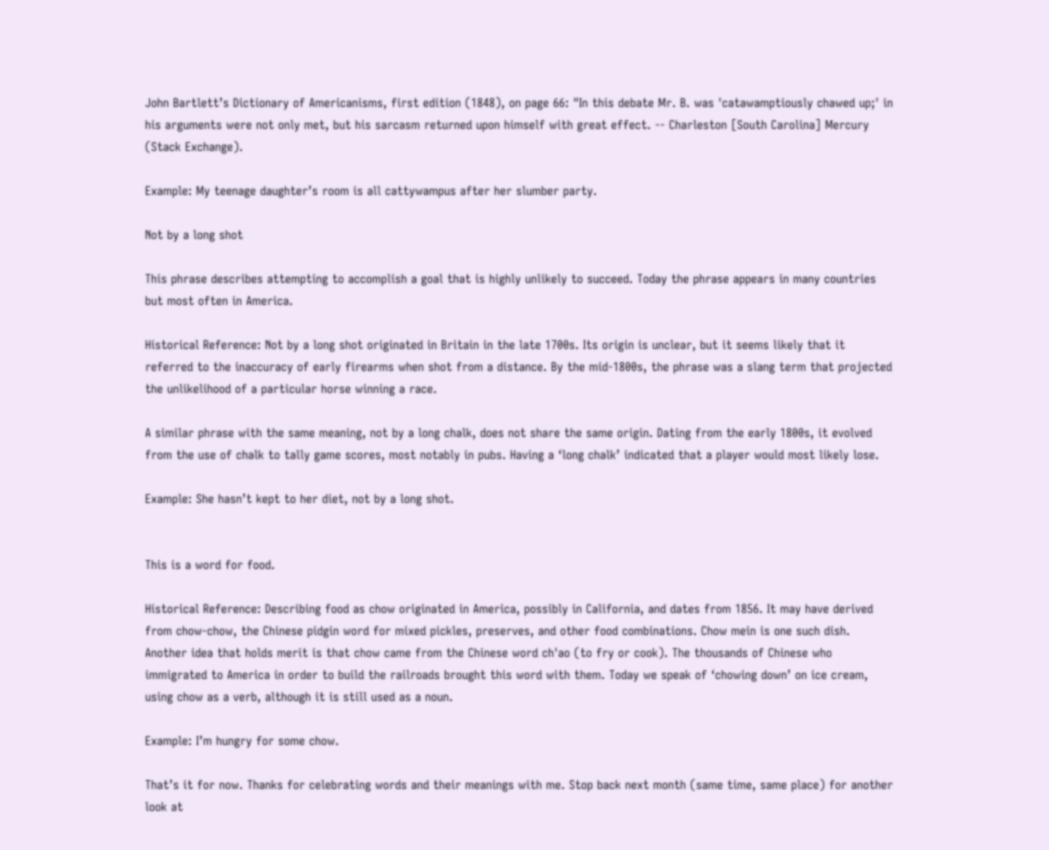John Bartlett’s Dictionary of Americanisms, first edition (1848), on page 66: "In this debate Mr. B. was 'catawamptiously chawed up;' in his arguments were not only met, but his sarcasm returned upon himself with great effect. -- Charleston [South Carolina] Mercury (Stack Exchange).

Example: My teenage daughter’s room is all cattywampus after her slumber party.

Not by a long shot

This phrase describes attempting to accomplish a goal that is highly unlikely to succeed. Today the phrase appears in many countries but most often in America.

Historical Reference: Not by a long shot originated in Britain in the late 1700s. Its origin is unclear, but it seems likely that it referred to the inaccuracy of early firearms when shot from a distance. By the mid-1800s, the phrase was a slang term that projected the unlikelihood of a particular horse winning a race.

A similar phrase with the same meaning, not by a long chalk, does not share the same origin. Dating from the early 1800s, it evolved from the use of chalk to tally game scores, most notably in pubs. Having a ‘long chalk’ indicated that a player would most likely lose.

Example: She hasn’t kept to her diet, not by a long shot.


This is a word for food.

Historical Reference: Describing food as chow originated in America, possibly in California, and dates from 1856. It may have derived from chow-chow, the Chinese pidgin word for mixed pickles, preserves, and other food combinations. Chow mein is one such dish. Another idea that holds merit is that chow came from the Chinese word ch'ao (to fry or cook). The thousands of Chinese who immigrated to America in order to build the railroads brought this word with them. Today we speak of ‘chowing down’ on ice cream, using chow as a verb, although it is still used as a noun.

Example: I’m hungry for some chow.

That’s it for now. Thanks for celebrating words and their meanings with me. Stop back next month (same time, same place) for another look at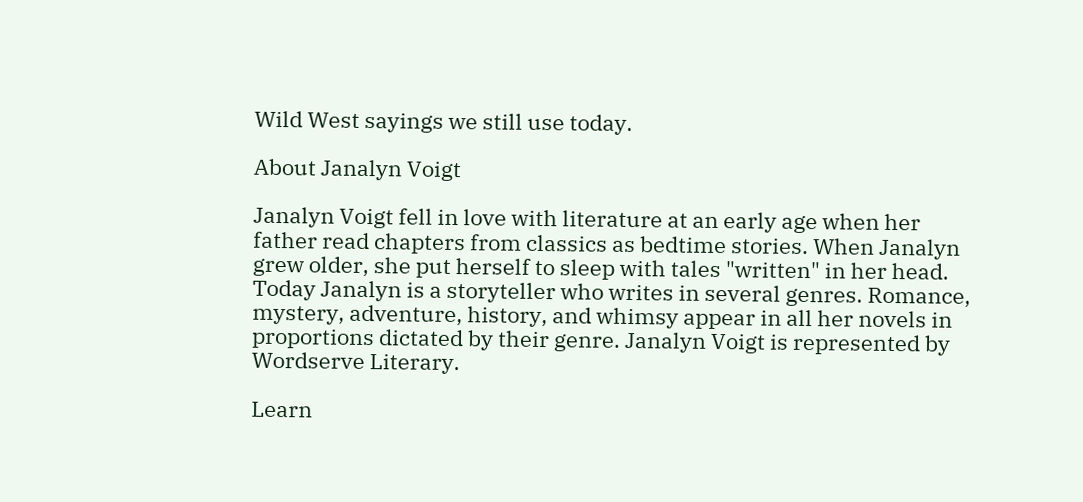Wild West sayings we still use today.

About Janalyn Voigt

Janalyn Voigt fell in love with literature at an early age when her father read chapters from classics as bedtime stories. When Janalyn grew older, she put herself to sleep with tales "written" in her head. Today Janalyn is a storyteller who writes in several genres. Romance, mystery, adventure, history, and whimsy appear in all her novels in proportions dictated by their genre. Janalyn Voigt is represented by Wordserve Literary.

Learn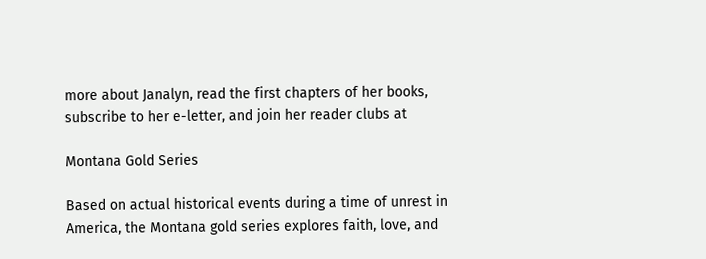more about Janalyn, read the first chapters of her books, subscribe to her e-letter, and join her reader clubs at

Montana Gold Series

Based on actual historical events during a time of unrest in America, the Montana gold series explores faith, love, and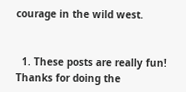courage in the wild west.


  1. These posts are really fun! Thanks for doing the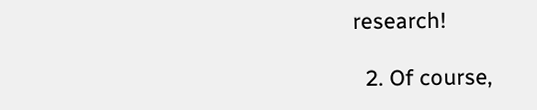research!

  2. Of course,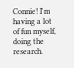Connie! I'm having a lot of fun myself, doing the research.